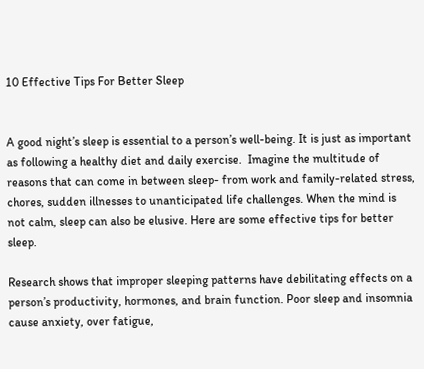10 Effective Tips For Better Sleep


A good night’s sleep is essential to a person’s well-being. It is just as important as following a healthy diet and daily exercise.  Imagine the multitude of reasons that can come in between sleep- from work and family-related stress, chores, sudden illnesses to unanticipated life challenges. When the mind is not calm, sleep can also be elusive. Here are some effective tips for better sleep.

Research shows that improper sleeping patterns have debilitating effects on a person’s productivity, hormones, and brain function. Poor sleep and insomnia cause anxiety, over fatigue,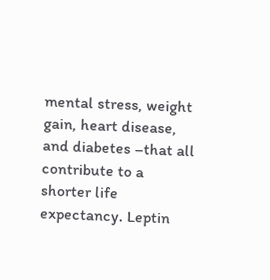mental stress, weight gain, heart disease, and diabetes –that all contribute to a shorter life expectancy. Leptin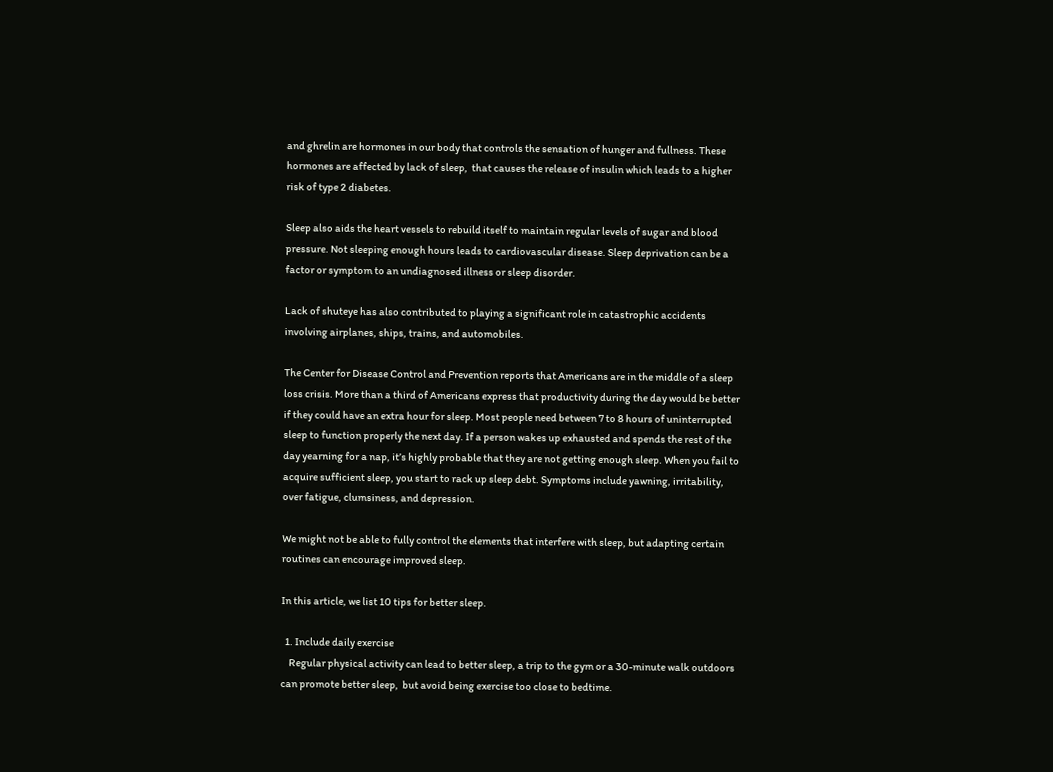and ghrelin are hormones in our body that controls the sensation of hunger and fullness. These hormones are affected by lack of sleep,  that causes the release of insulin which leads to a higher risk of type 2 diabetes.

Sleep also aids the heart vessels to rebuild itself to maintain regular levels of sugar and blood pressure. Not sleeping enough hours leads to cardiovascular disease. Sleep deprivation can be a factor or symptom to an undiagnosed illness or sleep disorder.

Lack of shuteye has also contributed to playing a significant role in catastrophic accidents involving airplanes, ships, trains, and automobiles.

The Center for Disease Control and Prevention reports that Americans are in the middle of a sleep loss crisis. More than a third of Americans express that productivity during the day would be better if they could have an extra hour for sleep. Most people need between 7 to 8 hours of uninterrupted sleep to function properly the next day. If a person wakes up exhausted and spends the rest of the day yearning for a nap, it’s highly probable that they are not getting enough sleep. When you fail to acquire sufficient sleep, you start to rack up sleep debt. Symptoms include yawning, irritability, over fatigue, clumsiness, and depression.

We might not be able to fully control the elements that interfere with sleep, but adapting certain routines can encourage improved sleep.

In this article, we list 10 tips for better sleep.

  1. Include daily exercise
    Regular physical activity can lead to better sleep, a trip to the gym or a 30-minute walk outdoors can promote better sleep,  but avoid being exercise too close to bedtime.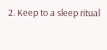2. Keep to a sleep ritual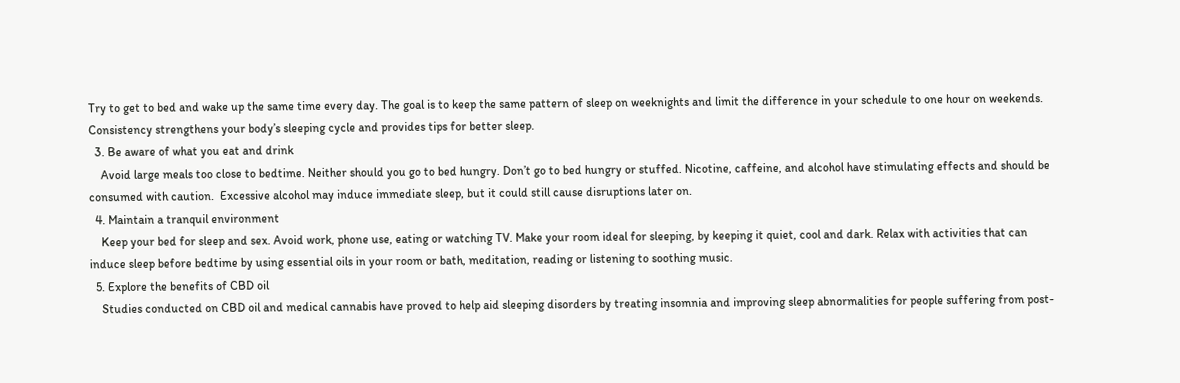Try to get to bed and wake up the same time every day. The goal is to keep the same pattern of sleep on weeknights and limit the difference in your schedule to one hour on weekends. Consistency strengthens your body’s sleeping cycle and provides tips for better sleep.
  3. Be aware of what you eat and drink
    Avoid large meals too close to bedtime. Neither should you go to bed hungry. Don’t go to bed hungry or stuffed. Nicotine, caffeine, and alcohol have stimulating effects and should be consumed with caution.  Excessive alcohol may induce immediate sleep, but it could still cause disruptions later on.
  4. Maintain a tranquil environment
    Keep your bed for sleep and sex. Avoid work, phone use, eating or watching TV. Make your room ideal for sleeping, by keeping it quiet, cool and dark. Relax with activities that can induce sleep before bedtime by using essential oils in your room or bath, meditation, reading or listening to soothing music.
  5. Explore the benefits of CBD oil
    Studies conducted on CBD oil and medical cannabis have proved to help aid sleeping disorders by treating insomnia and improving sleep abnormalities for people suffering from post-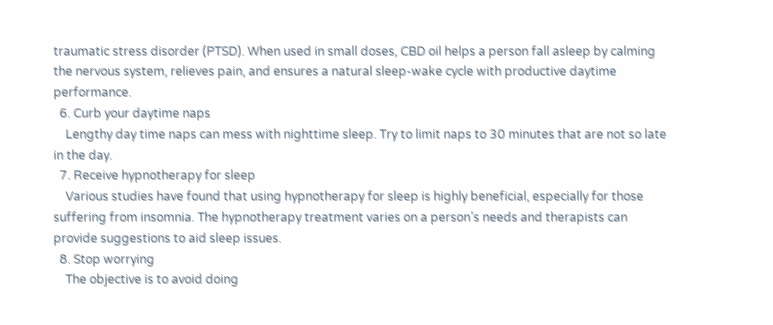traumatic stress disorder (PTSD). When used in small doses, CBD oil helps a person fall asleep by calming the nervous system, relieves pain, and ensures a natural sleep-wake cycle with productive daytime performance.
  6. Curb your daytime naps
    Lengthy day time naps can mess with nighttime sleep. Try to limit naps to 30 minutes that are not so late in the day.
  7. Receive hypnotherapy for sleep
    Various studies have found that using hypnotherapy for sleep is highly beneficial, especially for those suffering from insomnia. The hypnotherapy treatment varies on a person’s needs and therapists can provide suggestions to aid sleep issues.
  8. Stop worrying
    The objective is to avoid doing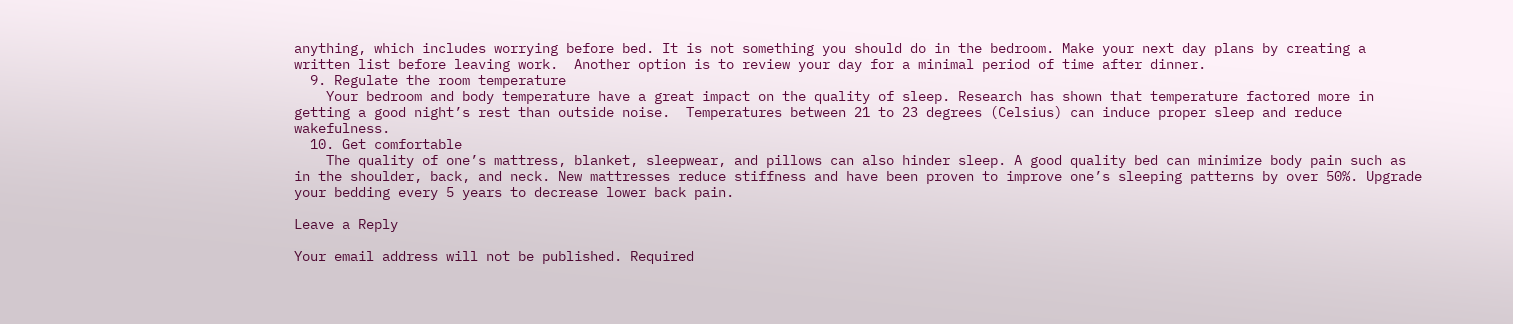anything, which includes worrying before bed. It is not something you should do in the bedroom. Make your next day plans by creating a written list before leaving work.  Another option is to review your day for a minimal period of time after dinner.
  9. Regulate the room temperature
    Your bedroom and body temperature have a great impact on the quality of sleep. Research has shown that temperature factored more in getting a good night’s rest than outside noise.  Temperatures between 21 to 23 degrees (Celsius) can induce proper sleep and reduce wakefulness.
  10. Get comfortable
    The quality of one’s mattress, blanket, sleepwear, and pillows can also hinder sleep. A good quality bed can minimize body pain such as in the shoulder, back, and neck. New mattresses reduce stiffness and have been proven to improve one’s sleeping patterns by over 50%. Upgrade your bedding every 5 years to decrease lower back pain.

Leave a Reply

Your email address will not be published. Required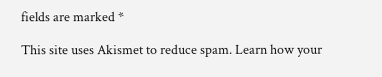fields are marked *

This site uses Akismet to reduce spam. Learn how your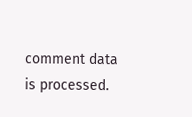comment data is processed.